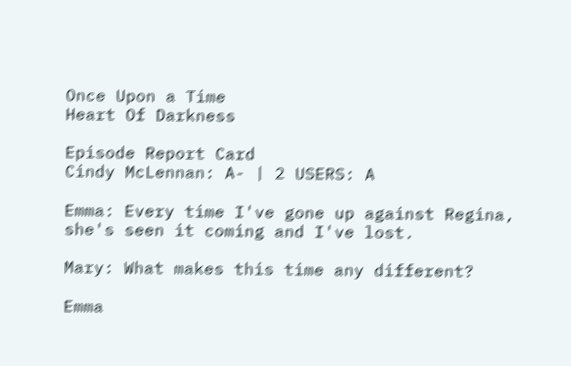Once Upon a Time
Heart Of Darkness

Episode Report Card
Cindy McLennan: A- | 2 USERS: A

Emma: Every time I've gone up against Regina, she's seen it coming and I've lost.

Mary: What makes this time any different?

Emma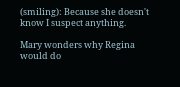(smiling): Because she doesn't know I suspect anything.

Mary wonders why Regina would do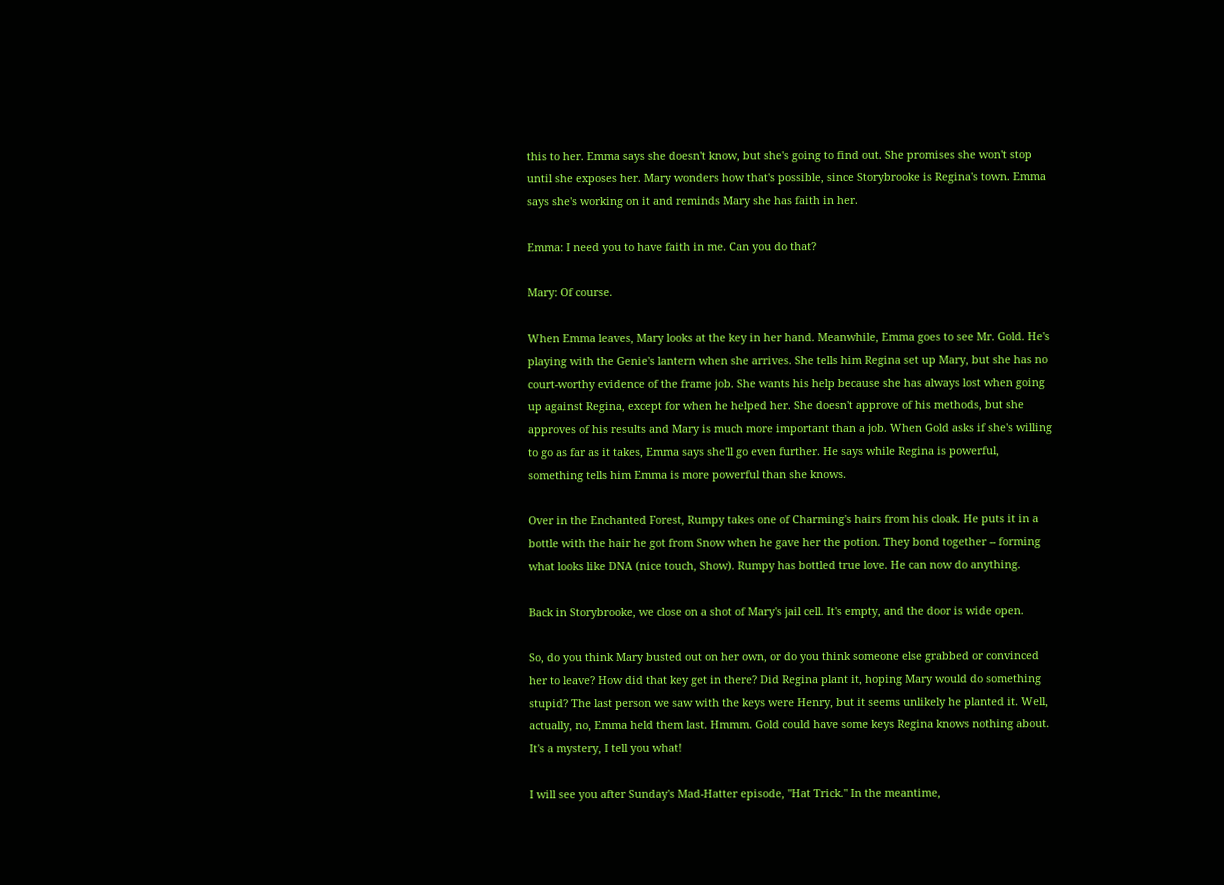this to her. Emma says she doesn't know, but she's going to find out. She promises she won't stop until she exposes her. Mary wonders how that's possible, since Storybrooke is Regina's town. Emma says she's working on it and reminds Mary she has faith in her.

Emma: I need you to have faith in me. Can you do that?

Mary: Of course.

When Emma leaves, Mary looks at the key in her hand. Meanwhile, Emma goes to see Mr. Gold. He's playing with the Genie's lantern when she arrives. She tells him Regina set up Mary, but she has no court-worthy evidence of the frame job. She wants his help because she has always lost when going up against Regina, except for when he helped her. She doesn't approve of his methods, but she approves of his results and Mary is much more important than a job. When Gold asks if she's willing to go as far as it takes, Emma says she'll go even further. He says while Regina is powerful, something tells him Emma is more powerful than she knows.

Over in the Enchanted Forest, Rumpy takes one of Charming's hairs from his cloak. He puts it in a bottle with the hair he got from Snow when he gave her the potion. They bond together -- forming what looks like DNA (nice touch, Show). Rumpy has bottled true love. He can now do anything.

Back in Storybrooke, we close on a shot of Mary's jail cell. It's empty, and the door is wide open.

So, do you think Mary busted out on her own, or do you think someone else grabbed or convinced her to leave? How did that key get in there? Did Regina plant it, hoping Mary would do something stupid? The last person we saw with the keys were Henry, but it seems unlikely he planted it. Well, actually, no, Emma held them last. Hmmm. Gold could have some keys Regina knows nothing about. It's a mystery, I tell you what!

I will see you after Sunday's Mad-Hatter episode, "Hat Trick." In the meantime,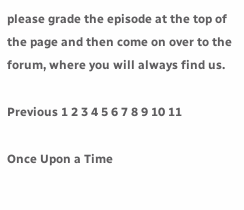please grade the episode at the top of the page and then come on over to the forum, where you will always find us.

Previous 1 2 3 4 5 6 7 8 9 10 11

Once Upon a Time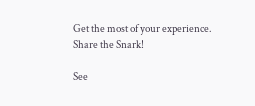Get the most of your experience.
Share the Snark!

See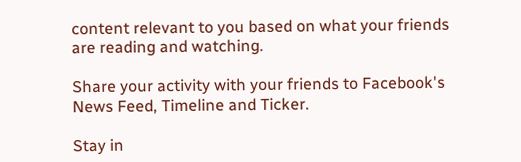content relevant to you based on what your friends are reading and watching.

Share your activity with your friends to Facebook's News Feed, Timeline and Ticker.

Stay in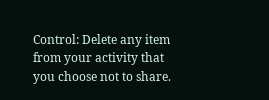Control: Delete any item from your activity that you choose not to share.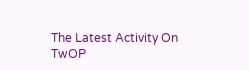The Latest Activity On TwOP